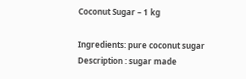Coconut Sugar – 1 kg

Ingredients: pure coconut sugar
Description : sugar made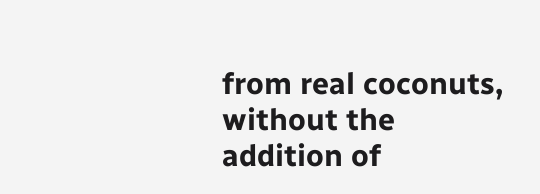from real coconuts, without the addition of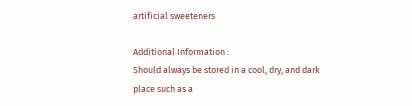artificial sweeteners

Additional Information :
Should always be stored in a cool, dry, and dark place such as a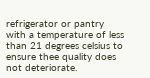refrigerator or pantry with a temperature of less than 21 degrees celsius to ensure thee quality does not deteriorate.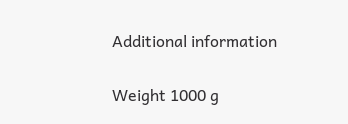Additional information

Weight 1000 g